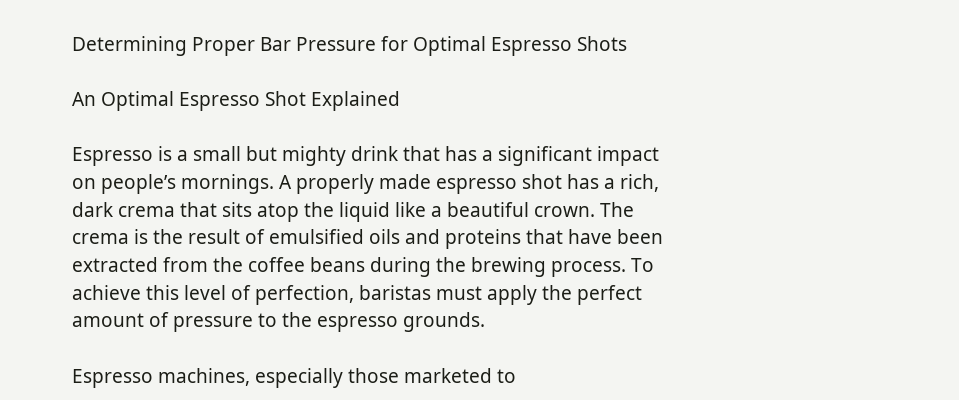Determining Proper Bar Pressure for Optimal Espresso Shots

An Optimal Espresso Shot Explained

Espresso is a small but mighty drink that has a significant impact on people’s mornings. A properly made espresso shot has a rich, dark crema that sits atop the liquid like a beautiful crown. The crema is the result of emulsified oils and proteins that have been extracted from the coffee beans during the brewing process. To achieve this level of perfection, baristas must apply the perfect amount of pressure to the espresso grounds.

Espresso machines, especially those marketed to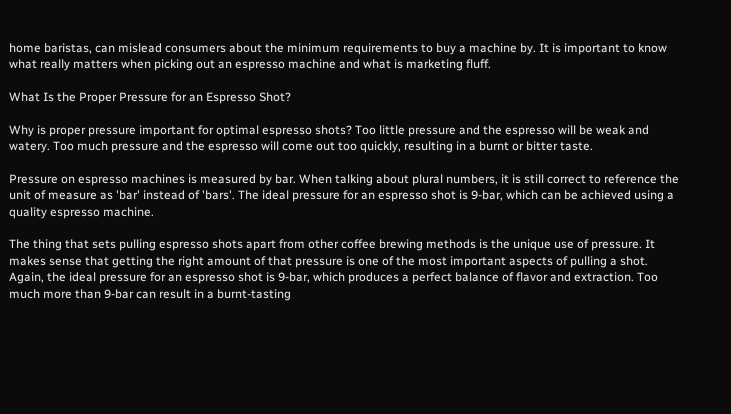home baristas, can mislead consumers about the minimum requirements to buy a machine by. It is important to know what really matters when picking out an espresso machine and what is marketing fluff.

What Is the Proper Pressure for an Espresso Shot?

Why is proper pressure important for optimal espresso shots? Too little pressure and the espresso will be weak and watery. Too much pressure and the espresso will come out too quickly, resulting in a burnt or bitter taste.

Pressure on espresso machines is measured by bar. When talking about plural numbers, it is still correct to reference the unit of measure as 'bar' instead of 'bars'. The ideal pressure for an espresso shot is 9-bar, which can be achieved using a quality espresso machine.

The thing that sets pulling espresso shots apart from other coffee brewing methods is the unique use of pressure. It makes sense that getting the right amount of that pressure is one of the most important aspects of pulling a shot. Again, the ideal pressure for an espresso shot is 9-bar, which produces a perfect balance of flavor and extraction. Too much more than 9-bar can result in a burnt-tasting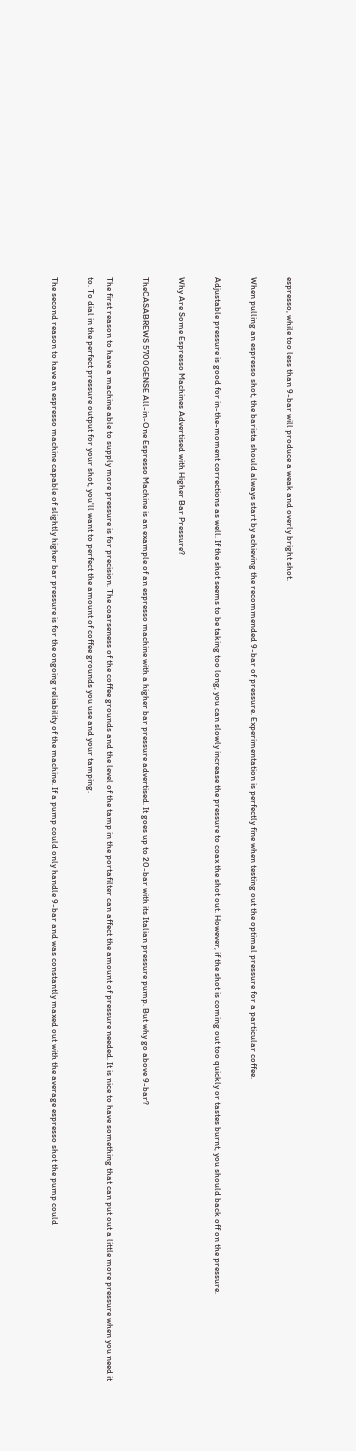espresso, while too less than 9-bar will produce a weak and overly bright shot.

When pulling an espresso shot, the barista should always start by achieving the recommended 9-bar of pressure. Experimentation is perfectly fine when testing out the optimal pressure for a particular coffee.

Adjustable pressure is good for in-the-moment corrections as well. If the shot seems to be taking too long, you can slowly increase the pressure to coax the shot out. However, if the shot is coming out too quickly or tastes burnt, you should back off on the pressure.

Why Are Some Espresso Machines Advertised with Higher Bar Pressure?

TheCASABREWS 5700GENSE All-in-One Espresso Machine is an example of an espresso machine with a higher bar pressure advertised. It goes up to 20-bar with its Italian pressure pump. But why go above 9-bar?

The first reason to have a machine able to supply more pressure is for precision. The coarseness of the coffee grounds and the level of the tamp in the portafilter can affect the amount of pressure needed. It is nice to have something that can put out a little more pressure when you need it to. To dial in the perfect pressure output for your shot, you'll want to perfect the amount of coffee grounds you use and your tamping.

The second reason to have an espresso machine capable of slightly higher bar pressure is for the ongoing reliability of the machine. If a pump could only handle 9-bar and was constantly maxed out with the average espresso shot the pump could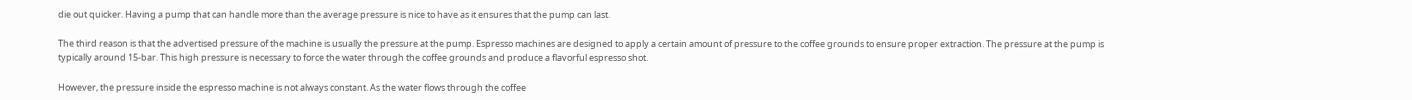die out quicker. Having a pump that can handle more than the average pressure is nice to have as it ensures that the pump can last.

The third reason is that the advertised pressure of the machine is usually the pressure at the pump. Espresso machines are designed to apply a certain amount of pressure to the coffee grounds to ensure proper extraction. The pressure at the pump is typically around 15-bar. This high pressure is necessary to force the water through the coffee grounds and produce a flavorful espresso shot.

However, the pressure inside the espresso machine is not always constant. As the water flows through the coffee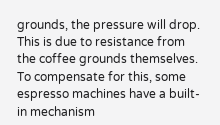grounds, the pressure will drop. This is due to resistance from the coffee grounds themselves. To compensate for this, some espresso machines have a built-in mechanism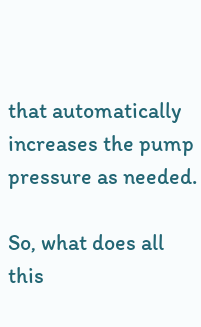that automatically increases the pump pressure as needed.

So, what does all this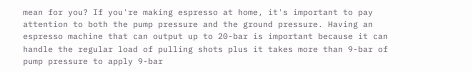mean for you? If you're making espresso at home, it's important to pay attention to both the pump pressure and the ground pressure. Having an espresso machine that can output up to 20-bar is important because it can handle the regular load of pulling shots plus it takes more than 9-bar of pump pressure to apply 9-bar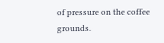of pressure on the coffee grounds.